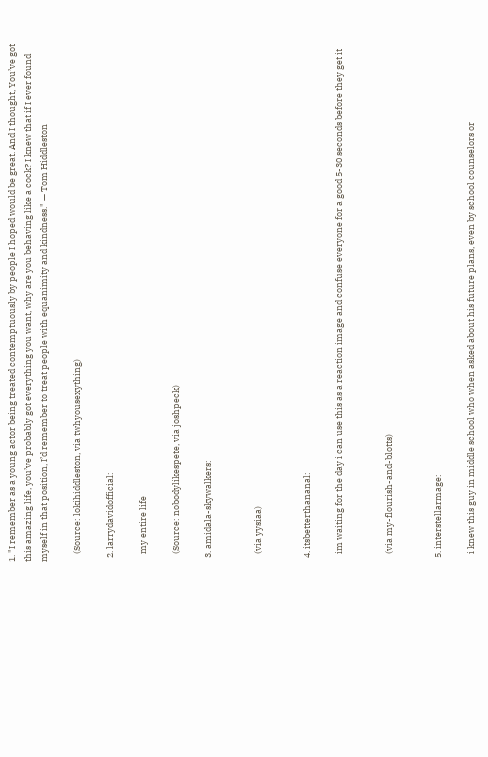1. "I remember as a young actor being treated contemptuously by people I hoped would be great. And I thought, You’ve got this amazing life, you’ve probably got everything you want, why are you behaving like a cock? I knew that if I ever found myself in that position, I’d remember to treat people with equanimity and kindness." — Tom Hiddleston

    (Source: lokihiddleston, via twhyousexything)

  2. larrydavidofficial:

    my entire life

    (Source: nobodylikespete, via joshpeck)

  3. amidala-skywalkers:


    (via yysiaa)


  4. itsbetterthananal:

    im waiting for the day i can use this as a reaction image and confuse everyone for a good 5-30 seconds before they get it


    (via my-flourish-and-blotts)


  5. interstellarmage:

    i knew this guy in middle school who when asked about his future plans, even by school counselors or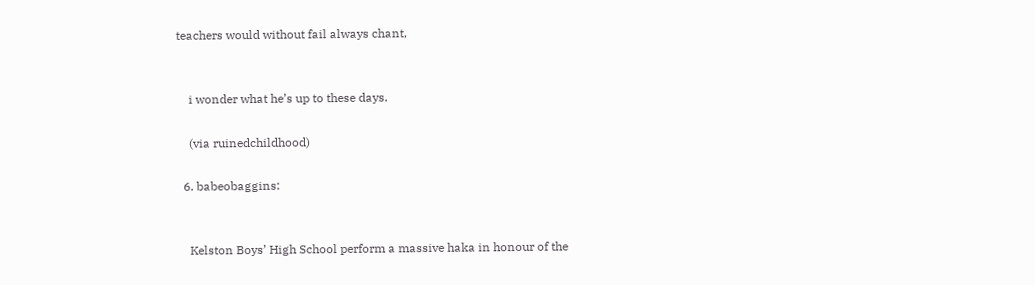teachers would without fail always chant,


    i wonder what he’s up to these days.

    (via ruinedchildhood)

  6. babeobaggins:


    Kelston Boys’ High School perform a massive haka in honour of the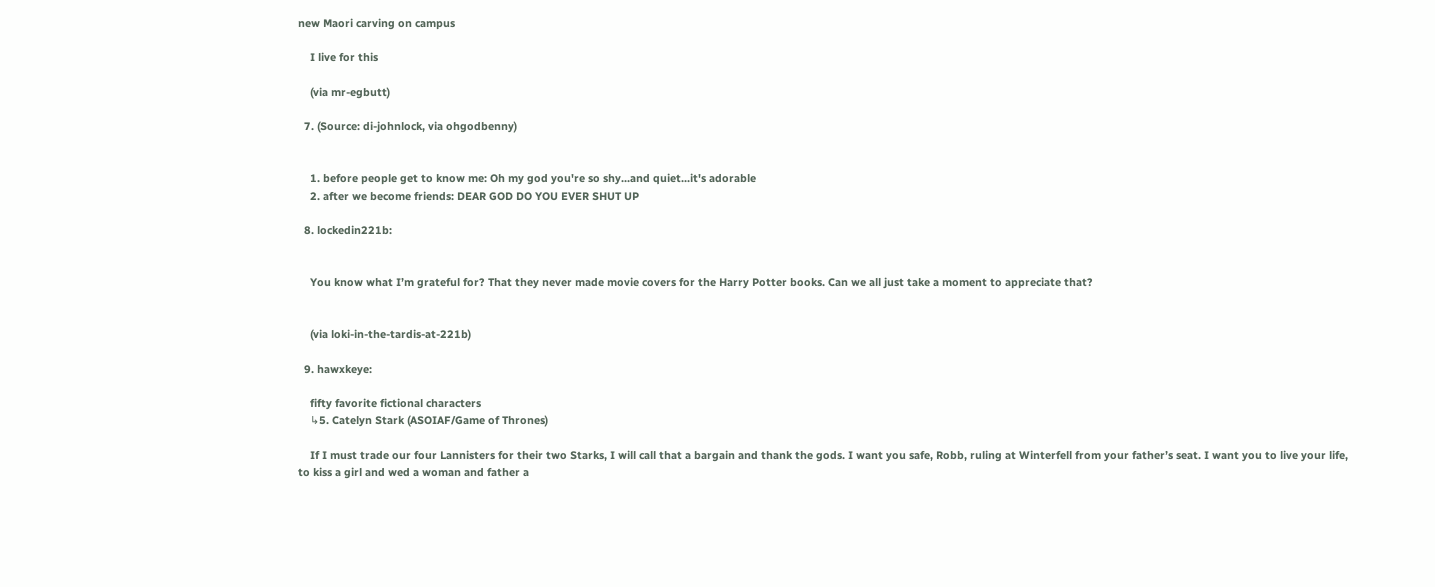new Maori carving on campus

    I live for this

    (via mr-egbutt)

  7. (Source: di-johnlock, via ohgodbenny)


    1. before people get to know me: Oh my god you're so shy...and quiet...it's adorable
    2. after we become friends: DEAR GOD DO YOU EVER SHUT UP

  8. lockedin221b:


    You know what I’m grateful for? That they never made movie covers for the Harry Potter books. Can we all just take a moment to appreciate that?


    (via loki-in-the-tardis-at-221b)

  9. hawxkeye:

    fifty favorite fictional characters
    ↳5. Catelyn Stark (ASOIAF/Game of Thrones)

    If I must trade our four Lannisters for their two Starks, I will call that a bargain and thank the gods. I want you safe, Robb, ruling at Winterfell from your father’s seat. I want you to live your life, to kiss a girl and wed a woman and father a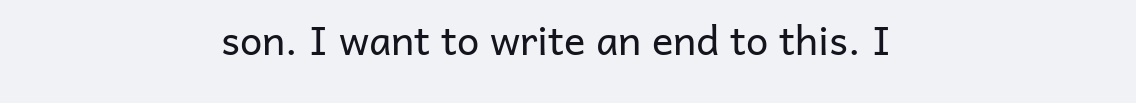son. I want to write an end to this. I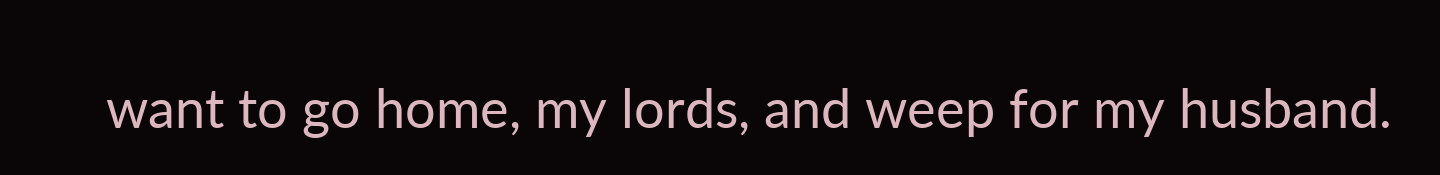want to go home, my lords, and weep for my husband.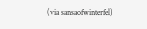(via sansaofwinterfel)